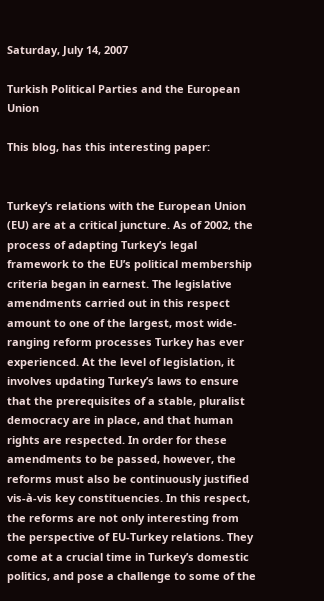Saturday, July 14, 2007

Turkish Political Parties and the European Union

This blog, has this interesting paper:


Turkey’s relations with the European Union (EU) are at a critical juncture. As of 2002, the process of adapting Turkey’s legal framework to the EU’s political membership criteria began in earnest. The legislative amendments carried out in this respect amount to one of the largest, most wide-ranging reform processes Turkey has ever experienced. At the level of legislation, it involves updating Turkey’s laws to ensure that the prerequisites of a stable, pluralist democracy are in place, and that human rights are respected. In order for these amendments to be passed, however, the reforms must also be continuously justified vis-à-vis key constituencies. In this respect, the reforms are not only interesting from the perspective of EU-Turkey relations. They come at a crucial time in Turkey’s domestic politics, and pose a challenge to some of the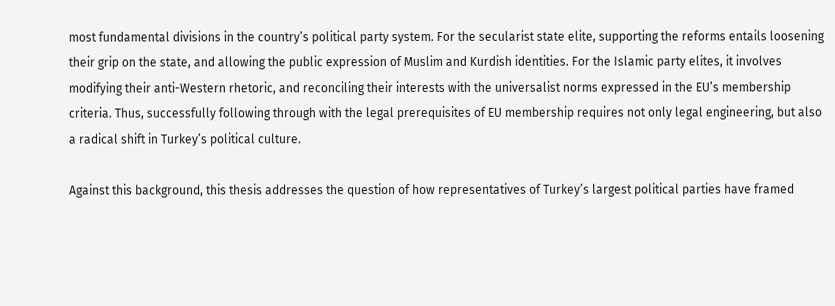most fundamental divisions in the country’s political party system. For the secularist state elite, supporting the reforms entails loosening their grip on the state, and allowing the public expression of Muslim and Kurdish identities. For the Islamic party elites, it involves modifying their anti-Western rhetoric, and reconciling their interests with the universalist norms expressed in the EU’s membership criteria. Thus, successfully following through with the legal prerequisites of EU membership requires not only legal engineering, but also a radical shift in Turkey’s political culture.

Against this background, this thesis addresses the question of how representatives of Turkey’s largest political parties have framed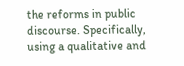the reforms in public discourse. Specifically, using a qualitative and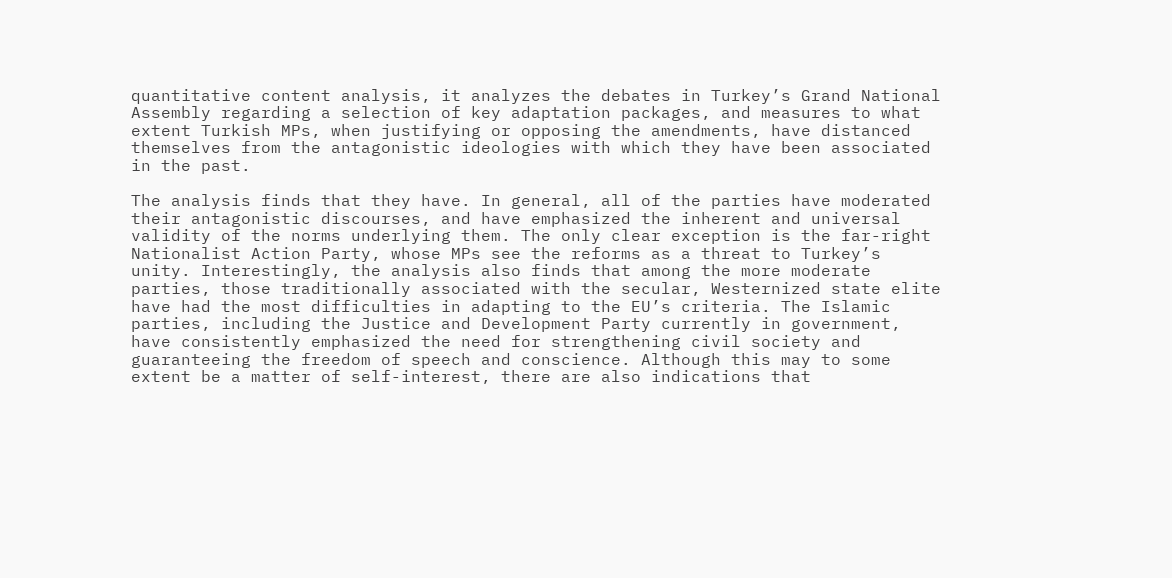quantitative content analysis, it analyzes the debates in Turkey’s Grand National Assembly regarding a selection of key adaptation packages, and measures to what extent Turkish MPs, when justifying or opposing the amendments, have distanced themselves from the antagonistic ideologies with which they have been associated in the past.

The analysis finds that they have. In general, all of the parties have moderated their antagonistic discourses, and have emphasized the inherent and universal validity of the norms underlying them. The only clear exception is the far-right Nationalist Action Party, whose MPs see the reforms as a threat to Turkey’s unity. Interestingly, the analysis also finds that among the more moderate parties, those traditionally associated with the secular, Westernized state elite have had the most difficulties in adapting to the EU’s criteria. The Islamic parties, including the Justice and Development Party currently in government, have consistently emphasized the need for strengthening civil society and guaranteeing the freedom of speech and conscience. Although this may to some extent be a matter of self-interest, there are also indications that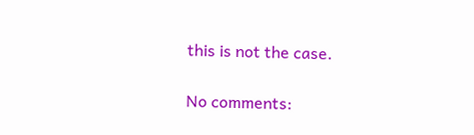this is not the case.

No comments: